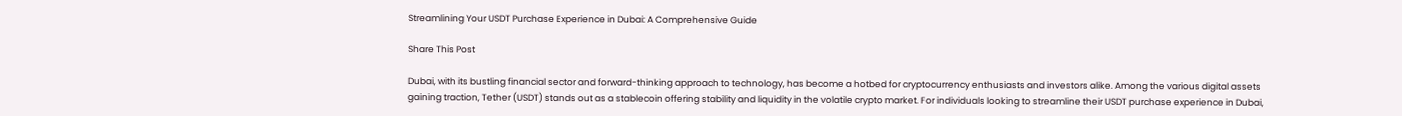Streamlining Your USDT Purchase Experience in Dubai: A Comprehensive Guide

Share This Post

Dubai, with its bustling financial sector and forward-thinking approach to technology, has become a hotbed for cryptocurrency enthusiasts and investors alike. Among the various digital assets gaining traction, Tether (USDT) stands out as a stablecoin offering stability and liquidity in the volatile crypto market. For individuals looking to streamline their USDT purchase experience in Dubai,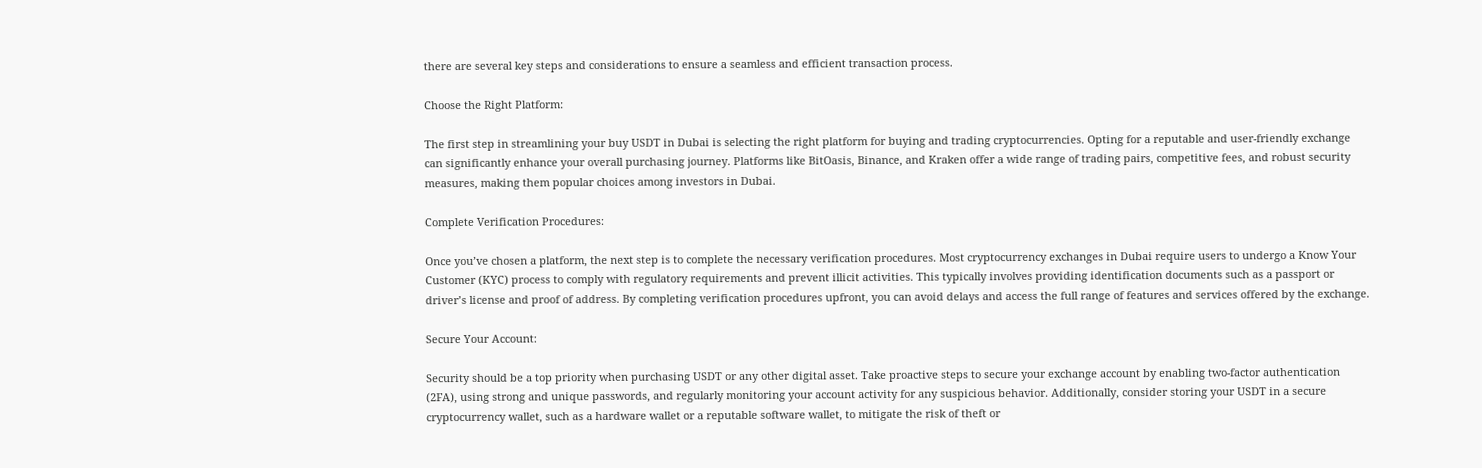there are several key steps and considerations to ensure a seamless and efficient transaction process.

Choose the Right Platform:

The first step in streamlining your buy USDT in Dubai is selecting the right platform for buying and trading cryptocurrencies. Opting for a reputable and user-friendly exchange can significantly enhance your overall purchasing journey. Platforms like BitOasis, Binance, and Kraken offer a wide range of trading pairs, competitive fees, and robust security measures, making them popular choices among investors in Dubai.

Complete Verification Procedures:

Once you’ve chosen a platform, the next step is to complete the necessary verification procedures. Most cryptocurrency exchanges in Dubai require users to undergo a Know Your Customer (KYC) process to comply with regulatory requirements and prevent illicit activities. This typically involves providing identification documents such as a passport or driver’s license and proof of address. By completing verification procedures upfront, you can avoid delays and access the full range of features and services offered by the exchange.

Secure Your Account:

Security should be a top priority when purchasing USDT or any other digital asset. Take proactive steps to secure your exchange account by enabling two-factor authentication (2FA), using strong and unique passwords, and regularly monitoring your account activity for any suspicious behavior. Additionally, consider storing your USDT in a secure cryptocurrency wallet, such as a hardware wallet or a reputable software wallet, to mitigate the risk of theft or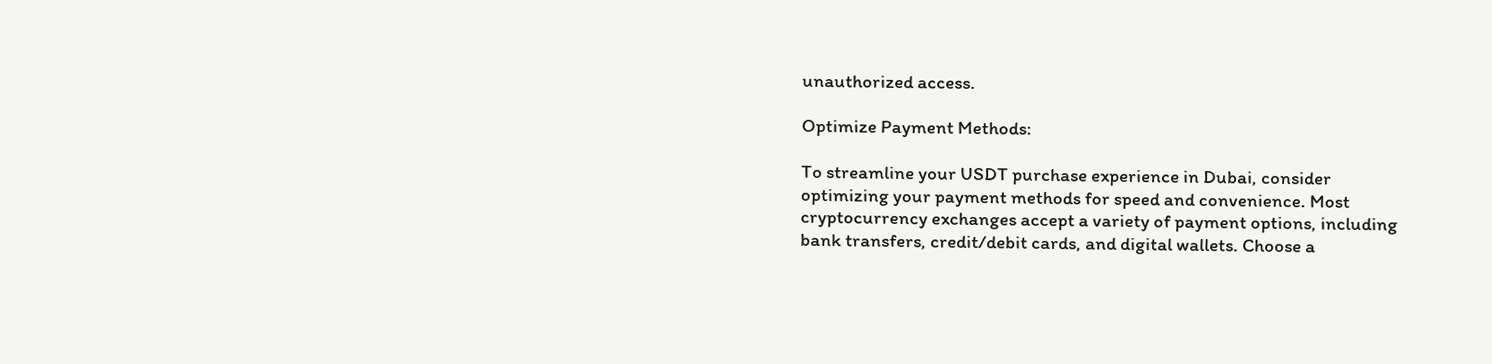unauthorized access.

Optimize Payment Methods:

To streamline your USDT purchase experience in Dubai, consider optimizing your payment methods for speed and convenience. Most cryptocurrency exchanges accept a variety of payment options, including bank transfers, credit/debit cards, and digital wallets. Choose a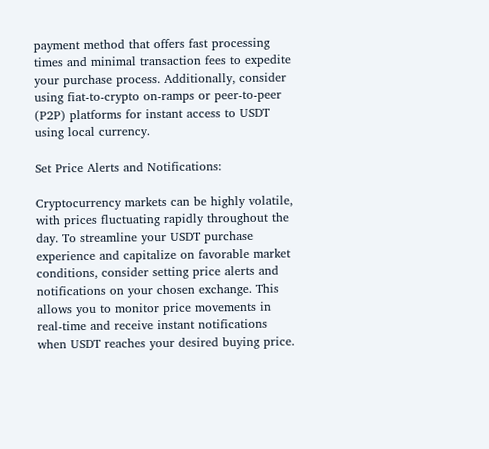payment method that offers fast processing times and minimal transaction fees to expedite your purchase process. Additionally, consider using fiat-to-crypto on-ramps or peer-to-peer (P2P) platforms for instant access to USDT using local currency.

Set Price Alerts and Notifications:

Cryptocurrency markets can be highly volatile, with prices fluctuating rapidly throughout the day. To streamline your USDT purchase experience and capitalize on favorable market conditions, consider setting price alerts and notifications on your chosen exchange. This allows you to monitor price movements in real-time and receive instant notifications when USDT reaches your desired buying price.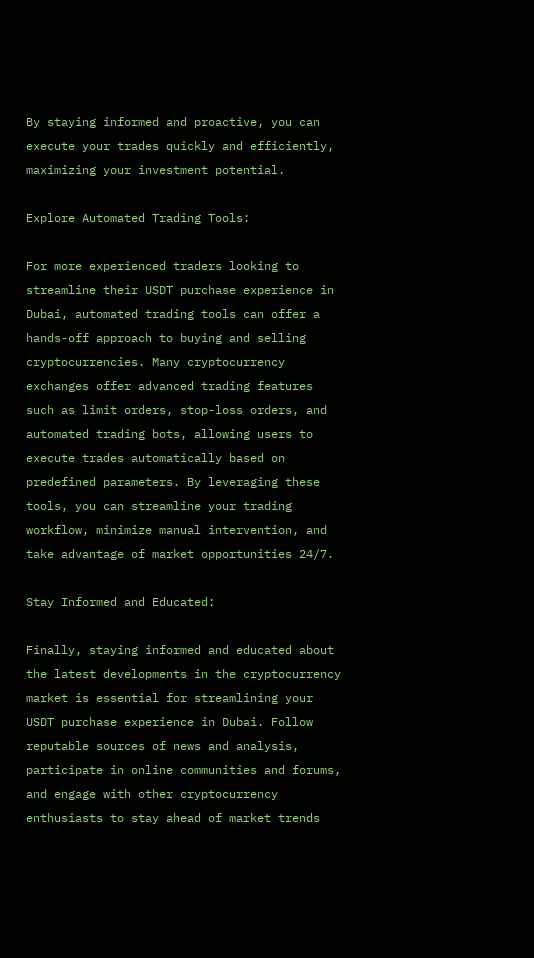By staying informed and proactive, you can execute your trades quickly and efficiently, maximizing your investment potential.

Explore Automated Trading Tools:

For more experienced traders looking to streamline their USDT purchase experience in Dubai, automated trading tools can offer a hands-off approach to buying and selling cryptocurrencies. Many cryptocurrency exchanges offer advanced trading features such as limit orders, stop-loss orders, and automated trading bots, allowing users to execute trades automatically based on predefined parameters. By leveraging these tools, you can streamline your trading workflow, minimize manual intervention, and take advantage of market opportunities 24/7.

Stay Informed and Educated:

Finally, staying informed and educated about the latest developments in the cryptocurrency market is essential for streamlining your USDT purchase experience in Dubai. Follow reputable sources of news and analysis, participate in online communities and forums, and engage with other cryptocurrency enthusiasts to stay ahead of market trends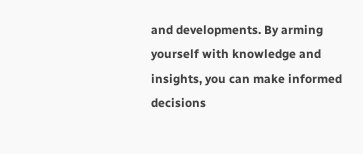and developments. By arming yourself with knowledge and insights, you can make informed decisions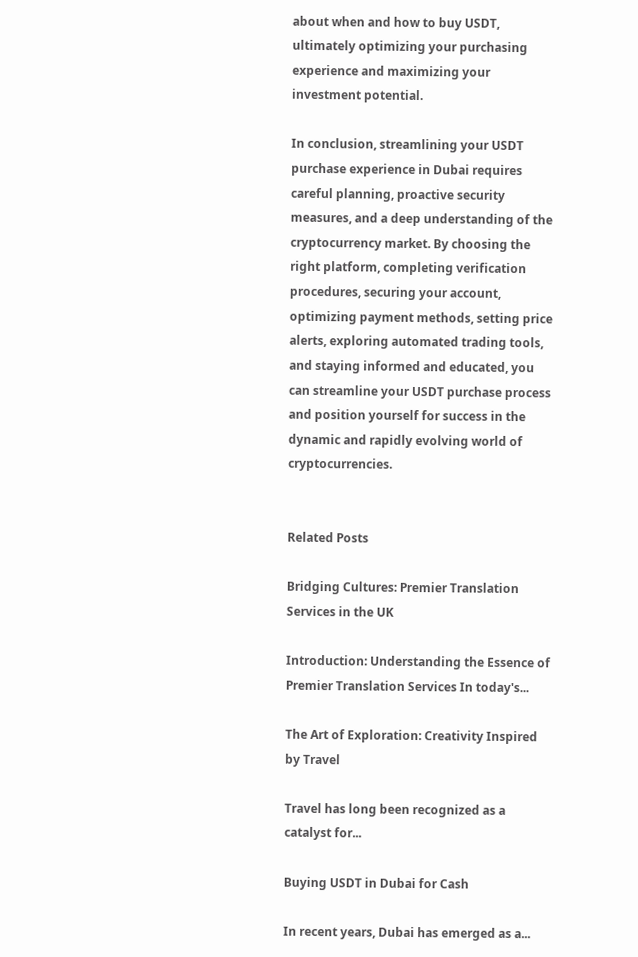about when and how to buy USDT, ultimately optimizing your purchasing experience and maximizing your investment potential.

In conclusion, streamlining your USDT purchase experience in Dubai requires careful planning, proactive security measures, and a deep understanding of the cryptocurrency market. By choosing the right platform, completing verification procedures, securing your account, optimizing payment methods, setting price alerts, exploring automated trading tools, and staying informed and educated, you can streamline your USDT purchase process and position yourself for success in the dynamic and rapidly evolving world of cryptocurrencies.


Related Posts

Bridging Cultures: Premier Translation Services in the UK

Introduction: Understanding the Essence of Premier Translation Services In today's...

The Art of Exploration: Creativity Inspired by Travel

Travel has long been recognized as a catalyst for...

Buying USDT in Dubai for Cash

In recent years, Dubai has emerged as a...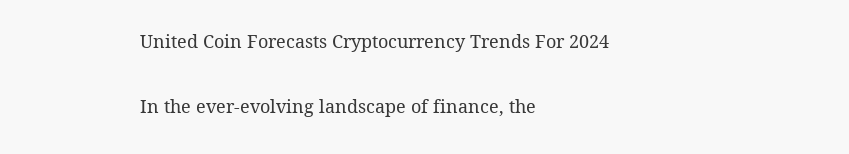United Coin Forecasts Cryptocurrency Trends For 2024

In the ever-evolving landscape of finance, the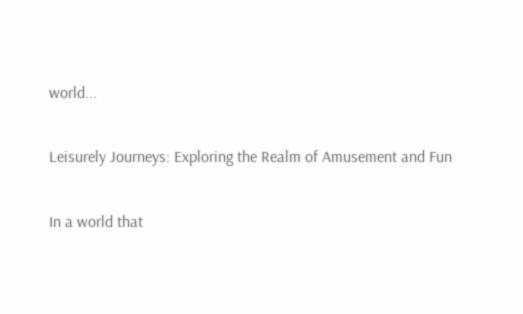world...

Leisurely Journeys: Exploring the Realm of Amusement and Fun

In a world that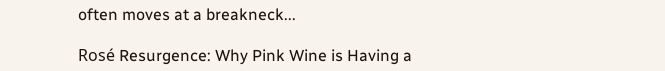often moves at a breakneck...

Rosé Resurgence: Why Pink Wine is Having a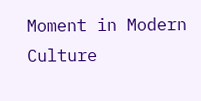Moment in Modern Culture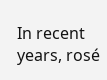In recent years, rosé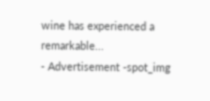wine has experienced a remarkable...
- Advertisement -spot_img